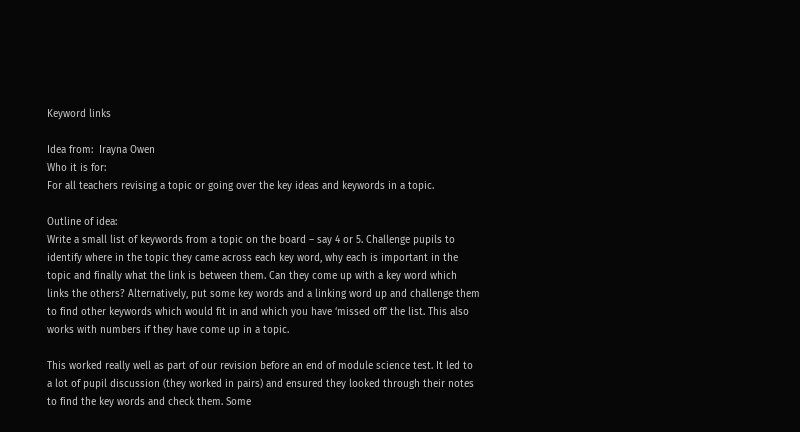Keyword links

Idea from:  Irayna Owen
Who it is for:
For all teachers revising a topic or going over the key ideas and keywords in a topic.

Outline of idea:
Write a small list of keywords from a topic on the board – say 4 or 5. Challenge pupils to identify where in the topic they came across each key word, why each is important in the topic and finally what the link is between them. Can they come up with a key word which links the others? Alternatively, put some key words and a linking word up and challenge them to find other keywords which would fit in and which you have ‘missed off’ the list. This also works with numbers if they have come up in a topic.

This worked really well as part of our revision before an end of module science test. It led to a lot of pupil discussion (they worked in pairs) and ensured they looked through their notes to find the key words and check them. Some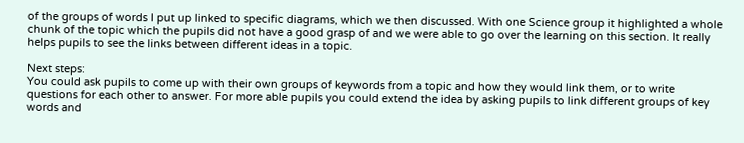of the groups of words I put up linked to specific diagrams, which we then discussed. With one Science group it highlighted a whole chunk of the topic which the pupils did not have a good grasp of and we were able to go over the learning on this section. It really helps pupils to see the links between different ideas in a topic.

Next steps:
You could ask pupils to come up with their own groups of keywords from a topic and how they would link them, or to write questions for each other to answer. For more able pupils you could extend the idea by asking pupils to link different groups of key words and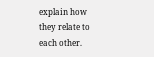explain how they relate to each other.